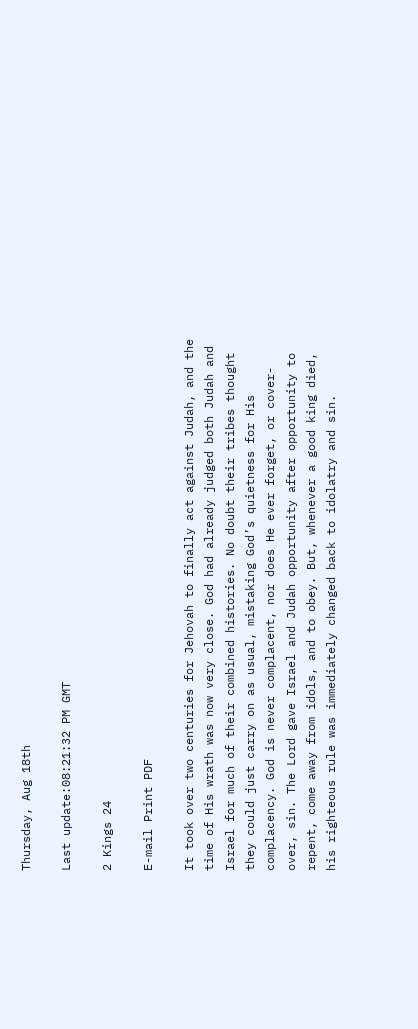Thursday, Aug 18th

Last update:08:21:32 PM GMT

2 Kings 24

E-mail Print PDF

It took over two centuries for Jehovah to finally act against Judah, and the time of His wrath was now very close. God had already judged both Judah and Israel for much of their combined histories. No doubt their tribes thought they could just carry on as usual, mistaking God’s quietness for His complacency. God is never complacent, nor does He ever forget, or cover-over, sin. The Lord gave Israel and Judah opportunity after opportunity to repent, come away from idols, and to obey. But, whenever a good king died, his righteous rule was immediately changed back to idolatry and sin.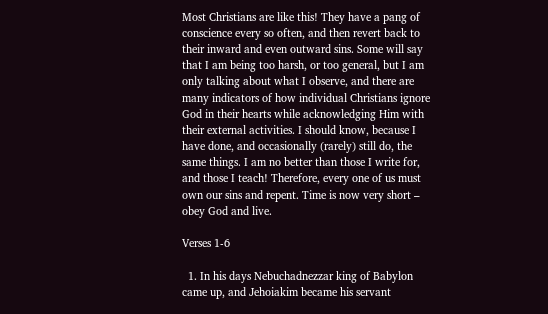Most Christians are like this! They have a pang of conscience every so often, and then revert back to their inward and even outward sins. Some will say that I am being too harsh, or too general, but I am only talking about what I observe, and there are many indicators of how individual Christians ignore God in their hearts while acknowledging Him with their external activities. I should know, because I have done, and occasionally (rarely) still do, the same things. I am no better than those I write for, and those I teach! Therefore, every one of us must own our sins and repent. Time is now very short – obey God and live.

Verses 1-6

  1. In his days Nebuchadnezzar king of Babylon came up, and Jehoiakim became his servant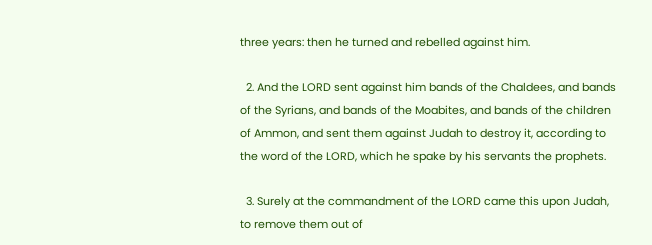three years: then he turned and rebelled against him.

  2. And the LORD sent against him bands of the Chaldees, and bands of the Syrians, and bands of the Moabites, and bands of the children of Ammon, and sent them against Judah to destroy it, according to the word of the LORD, which he spake by his servants the prophets.

  3. Surely at the commandment of the LORD came this upon Judah, to remove them out of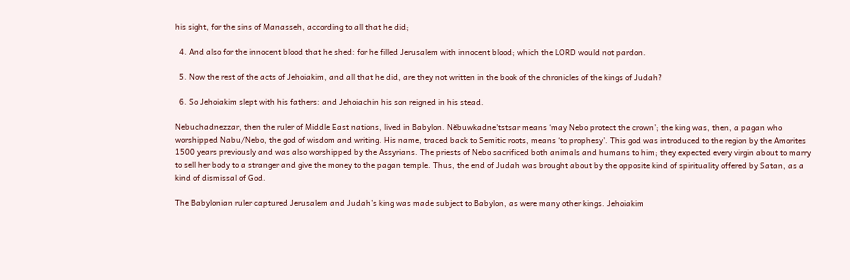his sight, for the sins of Manasseh, according to all that he did;

  4. And also for the innocent blood that he shed: for he filled Jerusalem with innocent blood; which the LORD would not pardon.

  5. Now the rest of the acts of Jehoiakim, and all that he did, are they not written in the book of the chronicles of the kings of Judah?

  6. So Jehoiakim slept with his fathers: and Jehoiachin his son reigned in his stead.

Nebuchadnezzar, then the ruler of Middle East nations, lived in Babylon. Nĕbuwkadne'tstsar means ‘may Nebo protect the crown’; the king was, then, a pagan who worshipped Nabu/Nebo, the god of wisdom and writing. His name, traced back to Semitic roots, means ‘to prophesy’. This god was introduced to the region by the Amorites 1500 years previously and was also worshipped by the Assyrians. The priests of Nebo sacrificed both animals and humans to him; they expected every virgin about to marry to sell her body to a stranger and give the money to the pagan temple. Thus, the end of Judah was brought about by the opposite kind of spirituality offered by Satan, as a kind of dismissal of God.

The Babylonian ruler captured Jerusalem and Judah’s king was made subject to Babylon, as were many other kings. Jehoiakim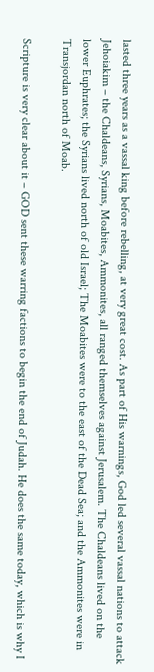lasted three years as a vassal king before rebelling, at very great cost. As part of His warnings, God led several vassal nations to attack Jehoiakim – the Chaldeans, Syrians, Moabites, Ammonites, all ranged themselves against Jerusalem. The Chaldeans lived on the lower Euphrates; the Syrians lived north of old Israel; The Moabites were to the east of the Dead Sea; and the Ammonites were in Transjordan north of Moab.

Scripture is very clear about it – GOD sent these warring factions to begin the end of Judah. He does the same today, which is why I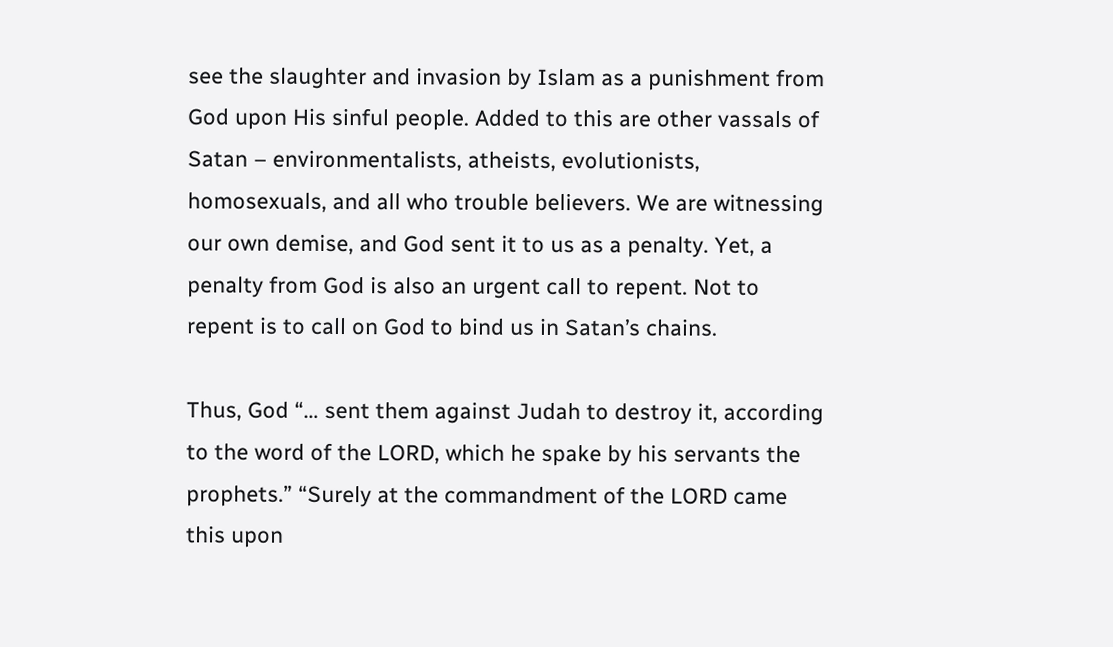see the slaughter and invasion by Islam as a punishment from God upon His sinful people. Added to this are other vassals of Satan – environmentalists, atheists, evolutionists, homosexuals, and all who trouble believers. We are witnessing our own demise, and God sent it to us as a penalty. Yet, a penalty from God is also an urgent call to repent. Not to repent is to call on God to bind us in Satan’s chains.

Thus, God “… sent them against Judah to destroy it, according to the word of the LORD, which he spake by his servants the prophets.” “Surely at the commandment of the LORD came this upon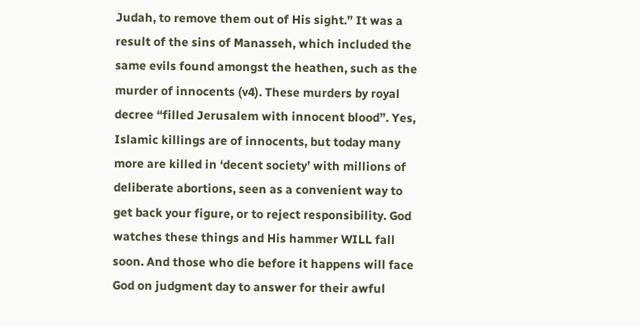Judah, to remove them out of His sight.” It was a result of the sins of Manasseh, which included the same evils found amongst the heathen, such as the murder of innocents (v4). These murders by royal decree “filled Jerusalem with innocent blood”. Yes, Islamic killings are of innocents, but today many more are killed in ‘decent society’ with millions of deliberate abortions, seen as a convenient way to get back your figure, or to reject responsibility. God watches these things and His hammer WILL fall soon. And those who die before it happens will face God on judgment day to answer for their awful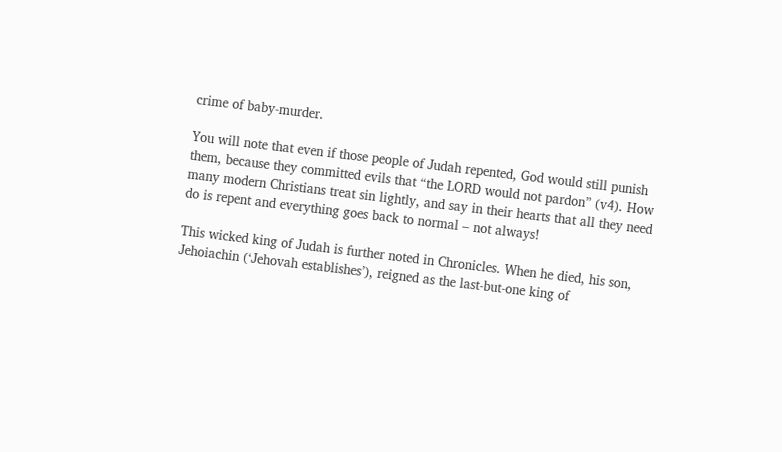crime of baby-murder.

You will note that even if those people of Judah repented, God would still punish them, because they committed evils that “the LORD would not pardon” (v4). How many modern Christians treat sin lightly, and say in their hearts that all they need do is repent and everything goes back to normal – not always!

This wicked king of Judah is further noted in Chronicles. When he died, his son, Jehoiachin (‘Jehovah establishes’), reigned as the last-but-one king of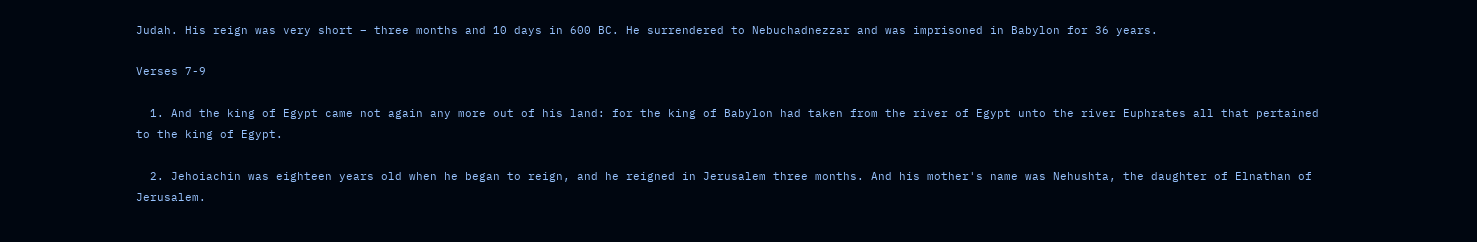Judah. His reign was very short – three months and 10 days in 600 BC. He surrendered to Nebuchadnezzar and was imprisoned in Babylon for 36 years.

Verses 7-9

  1. And the king of Egypt came not again any more out of his land: for the king of Babylon had taken from the river of Egypt unto the river Euphrates all that pertained to the king of Egypt.

  2. Jehoiachin was eighteen years old when he began to reign, and he reigned in Jerusalem three months. And his mother's name was Nehushta, the daughter of Elnathan of Jerusalem.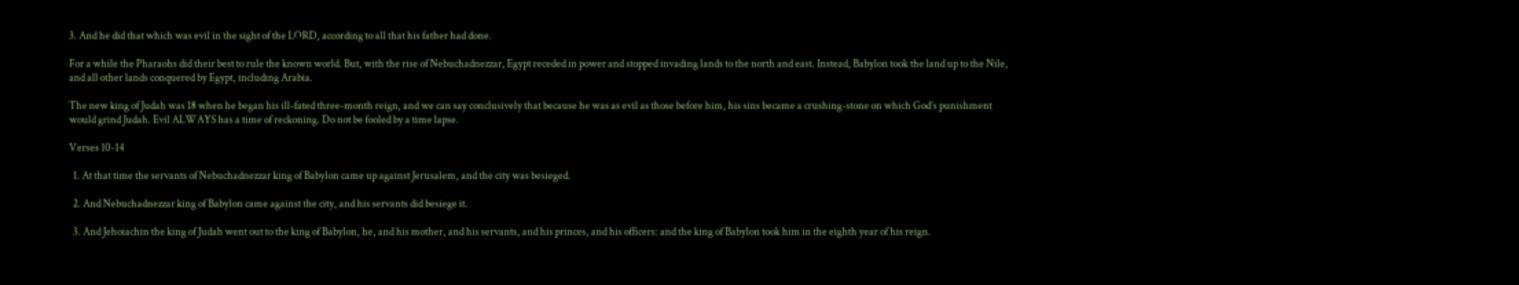3. And he did that which was evil in the sight of the LORD, according to all that his father had done.

For a while the Pharaohs did their best to rule the known world. But, with the rise of Nebuchadnezzar, Egypt receded in power and stopped invading lands to the north and east. Instead, Babylon took the land up to the Nile, and all other lands conquered by Egypt, including Arabia.

The new king of Judah was 18 when he began his ill-fated three-month reign, and we can say conclusively that because he was as evil as those before him, his sins became a crushing-stone on which God’s punishment would grind Judah. Evil ALWAYS has a time of reckoning. Do not be fooled by a time lapse.

Verses 10-14

  1. At that time the servants of Nebuchadnezzar king of Babylon came up against Jerusalem, and the city was besieged.

  2. And Nebuchadnezzar king of Babylon came against the city, and his servants did besiege it.

  3. And Jehoiachin the king of Judah went out to the king of Babylon, he, and his mother, and his servants, and his princes, and his officers: and the king of Babylon took him in the eighth year of his reign.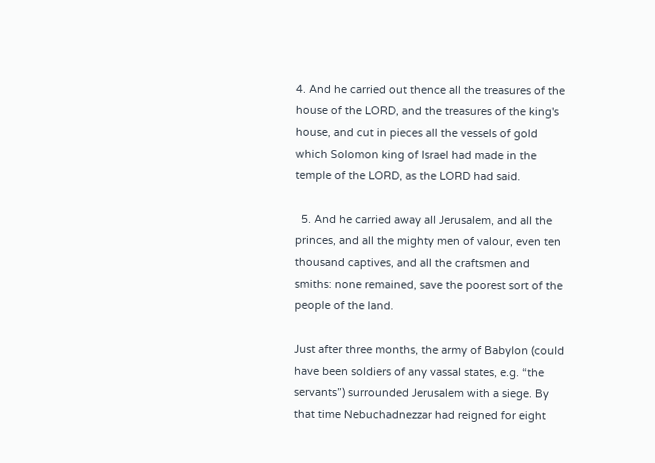4. And he carried out thence all the treasures of the house of the LORD, and the treasures of the king's house, and cut in pieces all the vessels of gold which Solomon king of Israel had made in the temple of the LORD, as the LORD had said.

  5. And he carried away all Jerusalem, and all the princes, and all the mighty men of valour, even ten thousand captives, and all the craftsmen and smiths: none remained, save the poorest sort of the people of the land.

Just after three months, the army of Babylon (could have been soldiers of any vassal states, e.g. “the servants”) surrounded Jerusalem with a siege. By that time Nebuchadnezzar had reigned for eight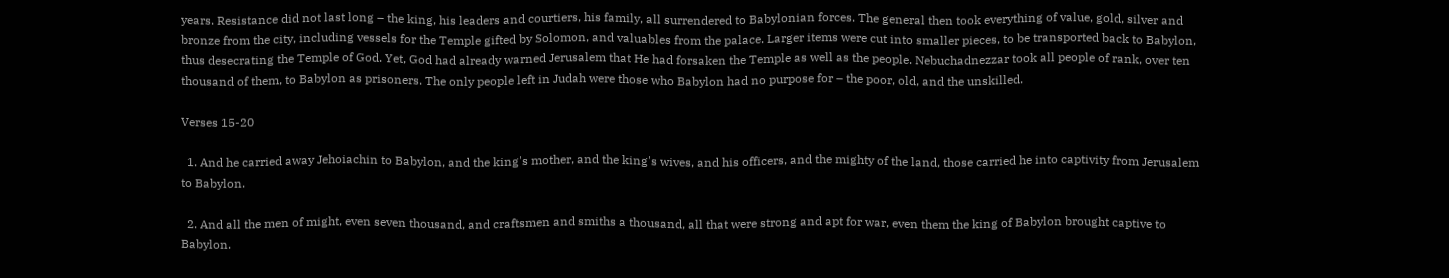years. Resistance did not last long – the king, his leaders and courtiers, his family, all surrendered to Babylonian forces. The general then took everything of value, gold, silver and bronze from the city, including vessels for the Temple gifted by Solomon, and valuables from the palace. Larger items were cut into smaller pieces, to be transported back to Babylon, thus desecrating the Temple of God. Yet, God had already warned Jerusalem that He had forsaken the Temple as well as the people. Nebuchadnezzar took all people of rank, over ten thousand of them, to Babylon as prisoners. The only people left in Judah were those who Babylon had no purpose for – the poor, old, and the unskilled.

Verses 15-20

  1. And he carried away Jehoiachin to Babylon, and the king's mother, and the king's wives, and his officers, and the mighty of the land, those carried he into captivity from Jerusalem to Babylon.

  2. And all the men of might, even seven thousand, and craftsmen and smiths a thousand, all that were strong and apt for war, even them the king of Babylon brought captive to Babylon.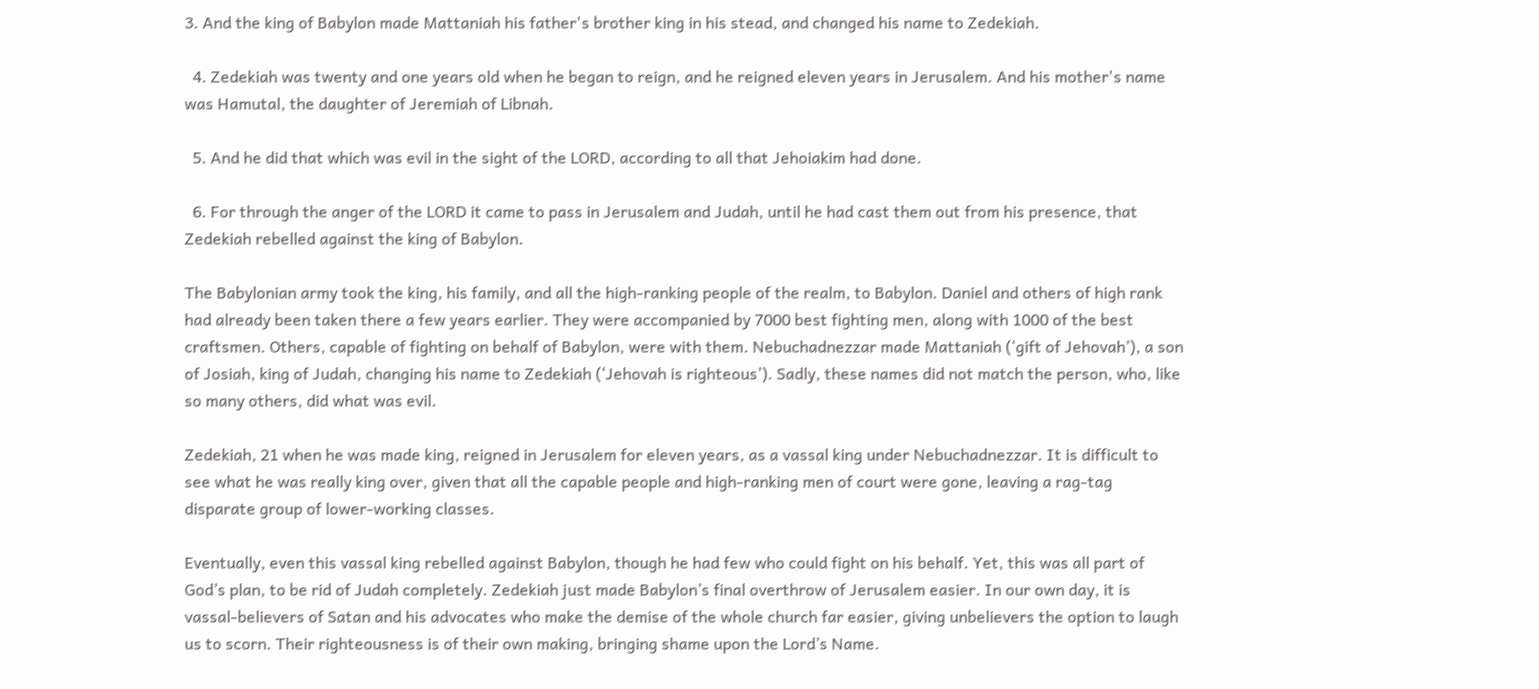3. And the king of Babylon made Mattaniah his father's brother king in his stead, and changed his name to Zedekiah.

  4. Zedekiah was twenty and one years old when he began to reign, and he reigned eleven years in Jerusalem. And his mother's name was Hamutal, the daughter of Jeremiah of Libnah.

  5. And he did that which was evil in the sight of the LORD, according to all that Jehoiakim had done.

  6. For through the anger of the LORD it came to pass in Jerusalem and Judah, until he had cast them out from his presence, that Zedekiah rebelled against the king of Babylon.

The Babylonian army took the king, his family, and all the high-ranking people of the realm, to Babylon. Daniel and others of high rank had already been taken there a few years earlier. They were accompanied by 7000 best fighting men, along with 1000 of the best craftsmen. Others, capable of fighting on behalf of Babylon, were with them. Nebuchadnezzar made Mattaniah (‘gift of Jehovah’), a son of Josiah, king of Judah, changing his name to Zedekiah (‘Jehovah is righteous’). Sadly, these names did not match the person, who, like so many others, did what was evil.

Zedekiah, 21 when he was made king, reigned in Jerusalem for eleven years, as a vassal king under Nebuchadnezzar. It is difficult to see what he was really king over, given that all the capable people and high-ranking men of court were gone, leaving a rag-tag disparate group of lower-working classes.

Eventually, even this vassal king rebelled against Babylon, though he had few who could fight on his behalf. Yet, this was all part of God’s plan, to be rid of Judah completely. Zedekiah just made Babylon’s final overthrow of Jerusalem easier. In our own day, it is vassal-believers of Satan and his advocates who make the demise of the whole church far easier, giving unbelievers the option to laugh us to scorn. Their righteousness is of their own making, bringing shame upon the Lord’s Name.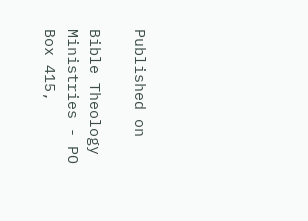Published on

Bible Theology Ministries - PO Box 415,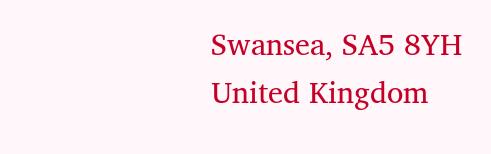Swansea, SA5 8YH
United Kingdom